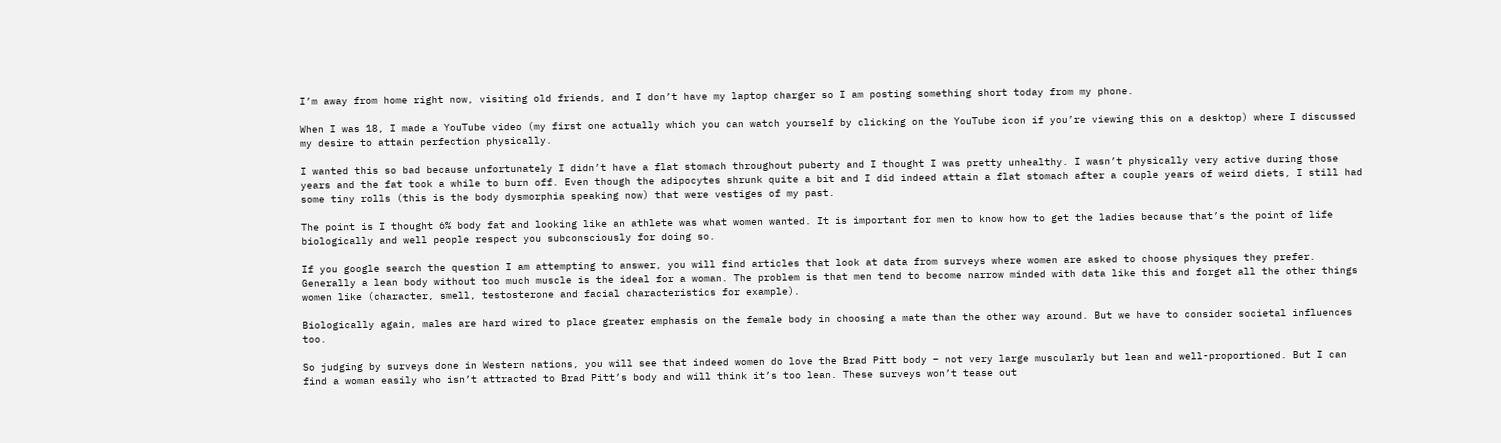I’m away from home right now, visiting old friends, and I don’t have my laptop charger so I am posting something short today from my phone.

When I was 18, I made a YouTube video (my first one actually which you can watch yourself by clicking on the YouTube icon if you’re viewing this on a desktop) where I discussed my desire to attain perfection physically.

I wanted this so bad because unfortunately I didn’t have a flat stomach throughout puberty and I thought I was pretty unhealthy. I wasn’t physically very active during those years and the fat took a while to burn off. Even though the adipocytes shrunk quite a bit and I did indeed attain a flat stomach after a couple years of weird diets, I still had some tiny rolls (this is the body dysmorphia speaking now) that were vestiges of my past.

The point is I thought 6% body fat and looking like an athlete was what women wanted. It is important for men to know how to get the ladies because that’s the point of life biologically and well people respect you subconsciously for doing so.

If you google search the question I am attempting to answer, you will find articles that look at data from surveys where women are asked to choose physiques they prefer. Generally a lean body without too much muscle is the ideal for a woman. The problem is that men tend to become narrow minded with data like this and forget all the other things women like (character, smell, testosterone and facial characteristics for example).

Biologically again, males are hard wired to place greater emphasis on the female body in choosing a mate than the other way around. But we have to consider societal influences too.

So judging by surveys done in Western nations, you will see that indeed women do love the Brad Pitt body – not very large muscularly but lean and well-proportioned. But I can find a woman easily who isn’t attracted to Brad Pitt’s body and will think it’s too lean. These surveys won’t tease out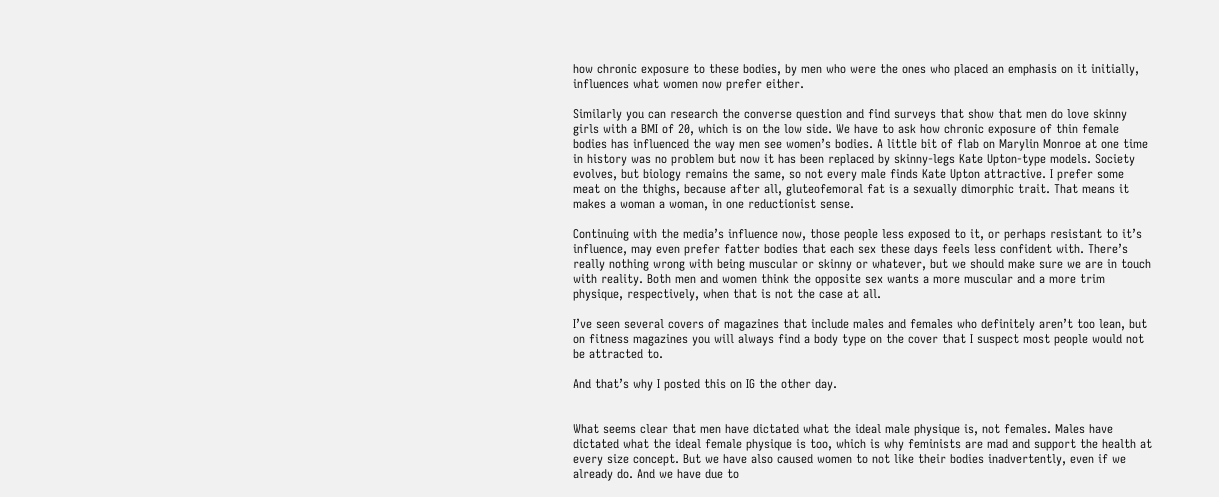how chronic exposure to these bodies, by men who were the ones who placed an emphasis on it initially, influences what women now prefer either.

Similarly you can research the converse question and find surveys that show that men do love skinny girls with a BMI of 20, which is on the low side. We have to ask how chronic exposure of thin female bodies has influenced the way men see women’s bodies. A little bit of flab on Marylin Monroe at one time in history was no problem but now it has been replaced by skinny-legs Kate Upton-type models. Society evolves, but biology remains the same, so not every male finds Kate Upton attractive. I prefer some meat on the thighs, because after all, gluteofemoral fat is a sexually dimorphic trait. That means it makes a woman a woman, in one reductionist sense.

Continuing with the media’s influence now, those people less exposed to it, or perhaps resistant to it’s influence, may even prefer fatter bodies that each sex these days feels less confident with. There’s really nothing wrong with being muscular or skinny or whatever, but we should make sure we are in touch with reality. Both men and women think the opposite sex wants a more muscular and a more trim physique, respectively, when that is not the case at all.

I’ve seen several covers of magazines that include males and females who definitely aren’t too lean, but on fitness magazines you will always find a body type on the cover that I suspect most people would not be attracted to.

And that’s why I posted this on IG the other day.


What seems clear that men have dictated what the ideal male physique is, not females. Males have dictated what the ideal female physique is too, which is why feminists are mad and support the health at every size concept. But we have also caused women to not like their bodies inadvertently, even if we already do. And we have due to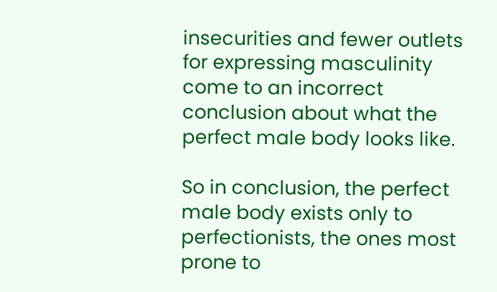insecurities and fewer outlets for expressing masculinity come to an incorrect conclusion about what the perfect male body looks like.

So in conclusion, the perfect male body exists only to perfectionists, the ones most prone to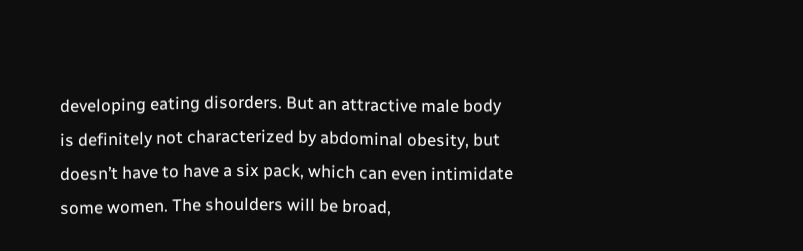developing eating disorders. But an attractive male body is definitely not characterized by abdominal obesity, but doesn’t have to have a six pack, which can even intimidate some women. The shoulders will be broad,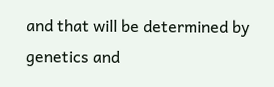and that will be determined by genetics and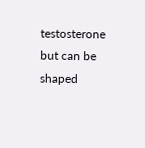testosterone but can be shaped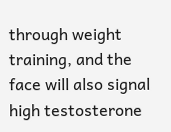through weight training, and the face will also signal high testosterone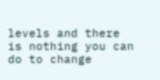levels and there is nothing you can do to change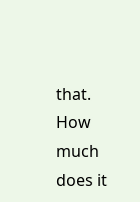that. How much does it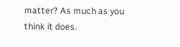matter? As much as you think it does.